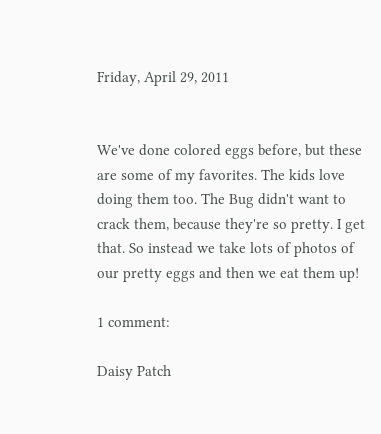Friday, April 29, 2011


We've done colored eggs before, but these are some of my favorites. The kids love doing them too. The Bug didn't want to crack them, because they're so pretty. I get that. So instead we take lots of photos of our pretty eggs and then we eat them up!

1 comment:

Daisy Patch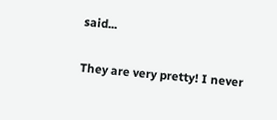said...

They are very pretty! I never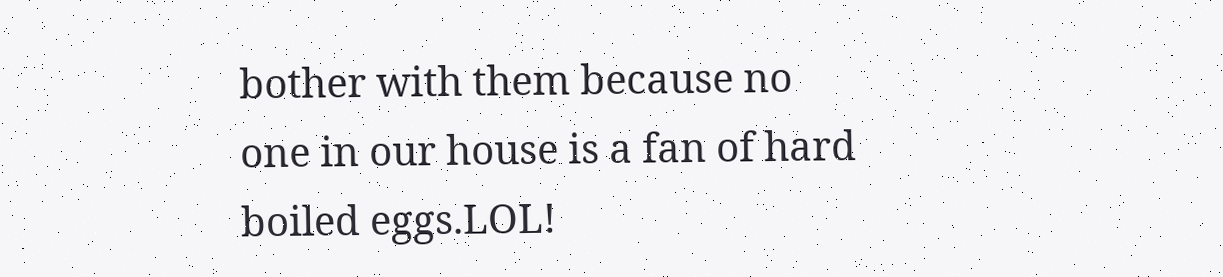bother with them because no one in our house is a fan of hard boiled eggs.LOL!